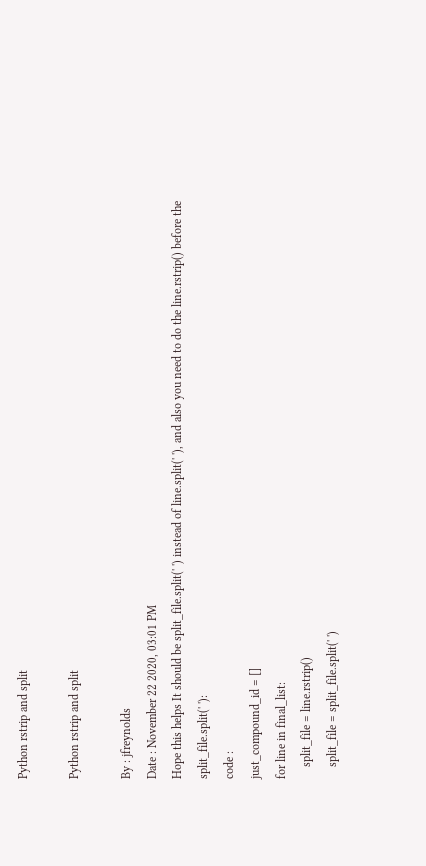Python rstrip and split

Python rstrip and split

By : jfreynolds
Date : November 22 2020, 03:01 PM
Hope this helps It should be split_file.split(' ') instead of line.split(' '), and also you need to do the line.rstrip() before the split_file.split(' '):
code :
just_compound_id = []
for line in final_list:
    split_file = line.rstrip()
    split_file = split_file.split(' ')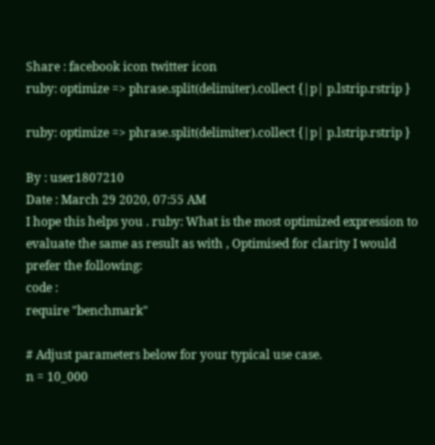Share : facebook icon twitter icon
ruby: optimize => phrase.split(delimiter).collect {|p| p.lstrip.rstrip }

ruby: optimize => phrase.split(delimiter).collect {|p| p.lstrip.rstrip }

By : user1807210
Date : March 29 2020, 07:55 AM
I hope this helps you . ruby: What is the most optimized expression to evaluate the same as result as with , Optimised for clarity I would prefer the following:
code :
require "benchmark"

# Adjust parameters below for your typical use case.
n = 10_000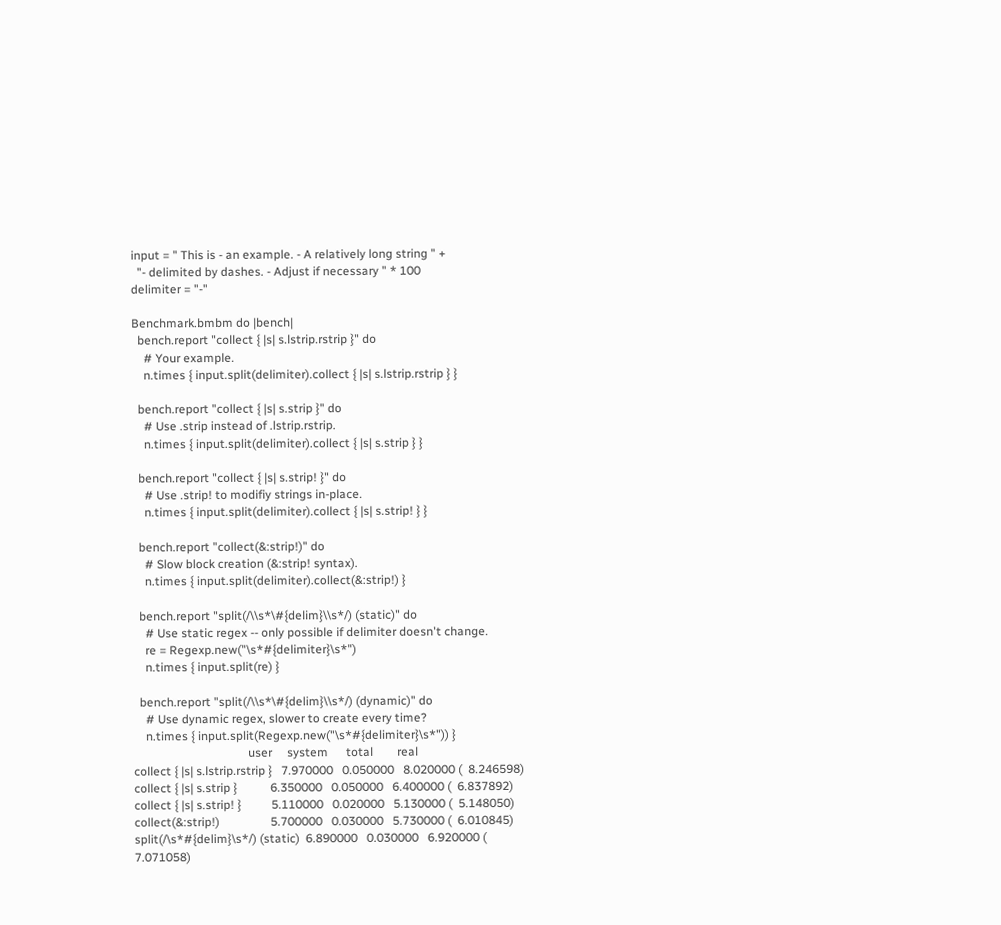input = " This is - an example. - A relatively long string " +
  "- delimited by dashes. - Adjust if necessary " * 100
delimiter = "-"

Benchmark.bmbm do |bench|
  bench.report "collect { |s| s.lstrip.rstrip }" do
    # Your example.
    n.times { input.split(delimiter).collect { |s| s.lstrip.rstrip } }

  bench.report "collect { |s| s.strip }" do
    # Use .strip instead of .lstrip.rstrip.
    n.times { input.split(delimiter).collect { |s| s.strip } }

  bench.report "collect { |s| s.strip! }" do
    # Use .strip! to modifiy strings in-place.
    n.times { input.split(delimiter).collect { |s| s.strip! } }

  bench.report "collect(&:strip!)" do
    # Slow block creation (&:strip! syntax).
    n.times { input.split(delimiter).collect(&:strip!) }

  bench.report "split(/\\s*\#{delim}\\s*/) (static)" do
    # Use static regex -- only possible if delimiter doesn't change.
    re = Regexp.new("\s*#{delimiter}\s*")
    n.times { input.split(re) }

  bench.report "split(/\\s*\#{delim}\\s*/) (dynamic)" do
    # Use dynamic regex, slower to create every time?
    n.times { input.split(Regexp.new("\s*#{delimiter}\s*")) }
                                      user     system      total        real
collect { |s| s.lstrip.rstrip }   7.970000   0.050000   8.020000 (  8.246598)
collect { |s| s.strip }           6.350000   0.050000   6.400000 (  6.837892)
collect { |s| s.strip! }          5.110000   0.020000   5.130000 (  5.148050)
collect(&:strip!)                 5.700000   0.030000   5.730000 (  6.010845)
split(/\s*#{delim}\s*/) (static)  6.890000   0.030000   6.920000 (  7.071058)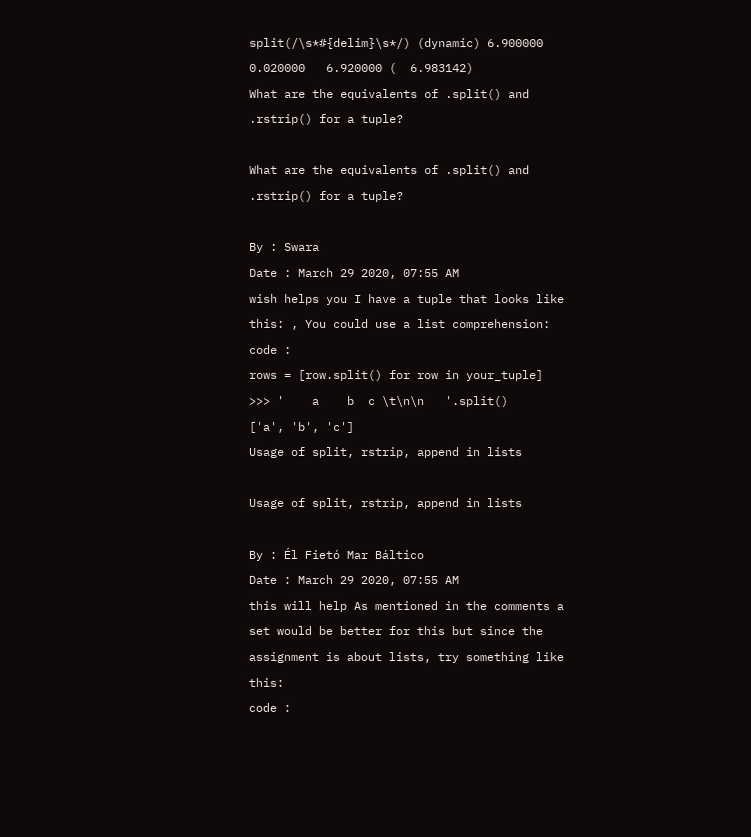split(/\s*#{delim}\s*/) (dynamic) 6.900000   0.020000   6.920000 (  6.983142)
What are the equivalents of .split() and .rstrip() for a tuple?

What are the equivalents of .split() and .rstrip() for a tuple?

By : Swara
Date : March 29 2020, 07:55 AM
wish helps you I have a tuple that looks like this: , You could use a list comprehension:
code :
rows = [row.split() for row in your_tuple]
>>> '    a    b  c \t\n\n   '.split()
['a', 'b', 'c']
Usage of split, rstrip, append in lists

Usage of split, rstrip, append in lists

By : Él Fietó Mar Báltico
Date : March 29 2020, 07:55 AM
this will help As mentioned in the comments a set would be better for this but since the assignment is about lists, try something like this:
code :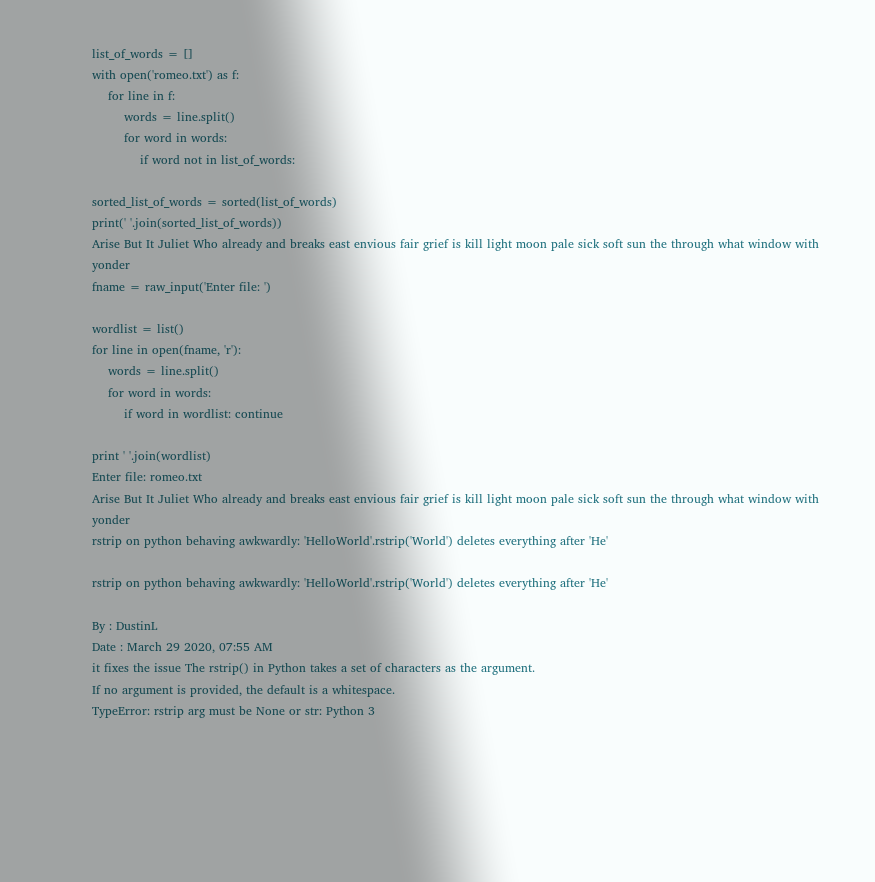list_of_words = []
with open('romeo.txt') as f:
    for line in f:
        words = line.split()
        for word in words:
            if word not in list_of_words:

sorted_list_of_words = sorted(list_of_words)
print(' '.join(sorted_list_of_words))
Arise But It Juliet Who already and breaks east envious fair grief is kill light moon pale sick soft sun the through what window with yonder
fname = raw_input('Enter file: ')

wordlist = list()
for line in open(fname, 'r'):
    words = line.split()
    for word in words:
        if word in wordlist: continue

print ' '.join(wordlist)
Enter file: romeo.txt
Arise But It Juliet Who already and breaks east envious fair grief is kill light moon pale sick soft sun the through what window with yonder
rstrip on python behaving awkwardly: 'HelloWorld'.rstrip('World') deletes everything after 'He'

rstrip on python behaving awkwardly: 'HelloWorld'.rstrip('World') deletes everything after 'He'

By : DustinL
Date : March 29 2020, 07:55 AM
it fixes the issue The rstrip() in Python takes a set of characters as the argument.
If no argument is provided, the default is a whitespace.
TypeError: rstrip arg must be None or str: Python 3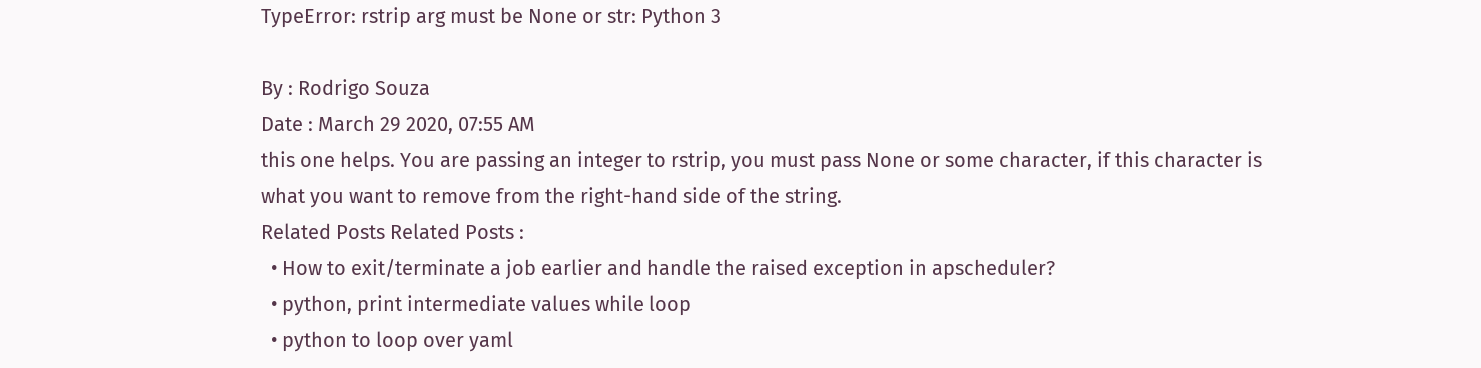TypeError: rstrip arg must be None or str: Python 3

By : Rodrigo Souza
Date : March 29 2020, 07:55 AM
this one helps. You are passing an integer to rstrip, you must pass None or some character, if this character is what you want to remove from the right-hand side of the string.
Related Posts Related Posts :
  • How to exit/terminate a job earlier and handle the raised exception in apscheduler?
  • python, print intermediate values while loop
  • python to loop over yaml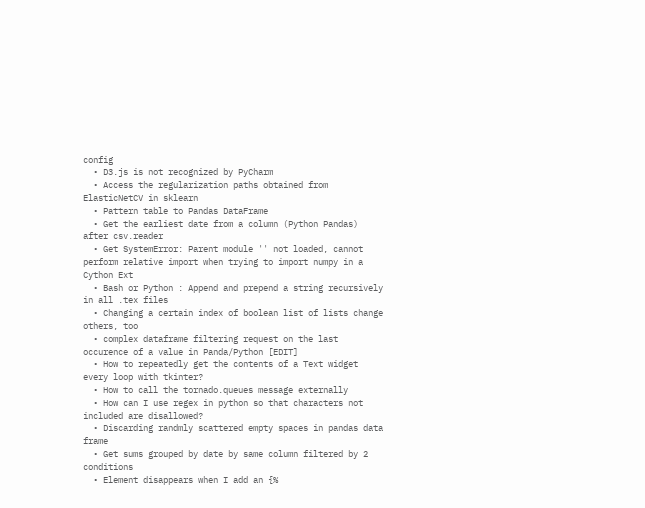config
  • D3.js is not recognized by PyCharm
  • Access the regularization paths obtained from ElasticNetCV in sklearn
  • Pattern table to Pandas DataFrame
  • Get the earliest date from a column (Python Pandas) after csv.reader
  • Get SystemError: Parent module '' not loaded, cannot perform relative import when trying to import numpy in a Cython Ext
  • Bash or Python : Append and prepend a string recursively in all .tex files
  • Changing a certain index of boolean list of lists change others, too
  • complex dataframe filtering request on the last occurence of a value in Panda/Python [EDIT]
  • How to repeatedly get the contents of a Text widget every loop with tkinter?
  • How to call the tornado.queues message externally
  • How can I use regex in python so that characters not included are disallowed?
  • Discarding randmly scattered empty spaces in pandas data frame
  • Get sums grouped by date by same column filtered by 2 conditions
  • Element disappears when I add an {%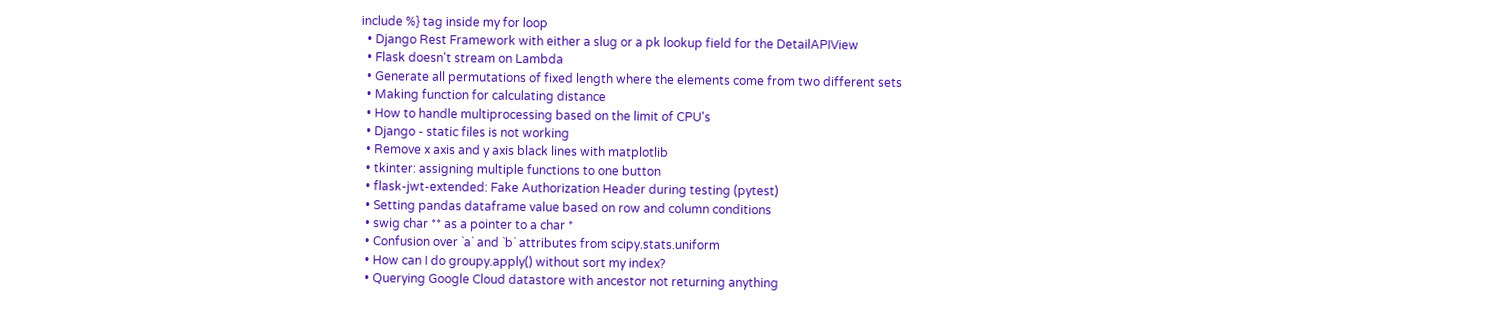include %} tag inside my for loop
  • Django Rest Framework with either a slug or a pk lookup field for the DetailAPIView
  • Flask doesn't stream on Lambda
  • Generate all permutations of fixed length where the elements come from two different sets
  • Making function for calculating distance
  • How to handle multiprocessing based on the limit of CPU's
  • Django - static files is not working
  • Remove x axis and y axis black lines with matplotlib
  • tkinter: assigning multiple functions to one button
  • flask-jwt-extended: Fake Authorization Header during testing (pytest)
  • Setting pandas dataframe value based on row and column conditions
  • swig char ** as a pointer to a char *
  • Confusion over `a` and `b` attributes from scipy.stats.uniform
  • How can I do groupy.apply() without sort my index?
  • Querying Google Cloud datastore with ancestor not returning anything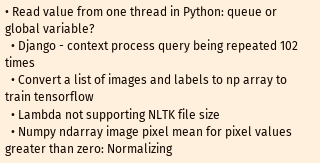• Read value from one thread in Python: queue or global variable?
  • Django - context process query being repeated 102 times
  • Convert a list of images and labels to np array to train tensorflow
  • Lambda not supporting NLTK file size
  • Numpy ndarray image pixel mean for pixel values greater than zero: Normalizing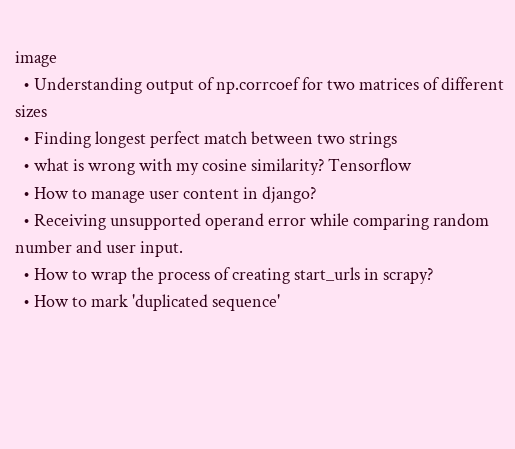image
  • Understanding output of np.corrcoef for two matrices of different sizes
  • Finding longest perfect match between two strings
  • what is wrong with my cosine similarity? Tensorflow
  • How to manage user content in django?
  • Receiving unsupported operand error while comparing random number and user input.
  • How to wrap the process of creating start_urls in scrapy?
  • How to mark 'duplicated sequence'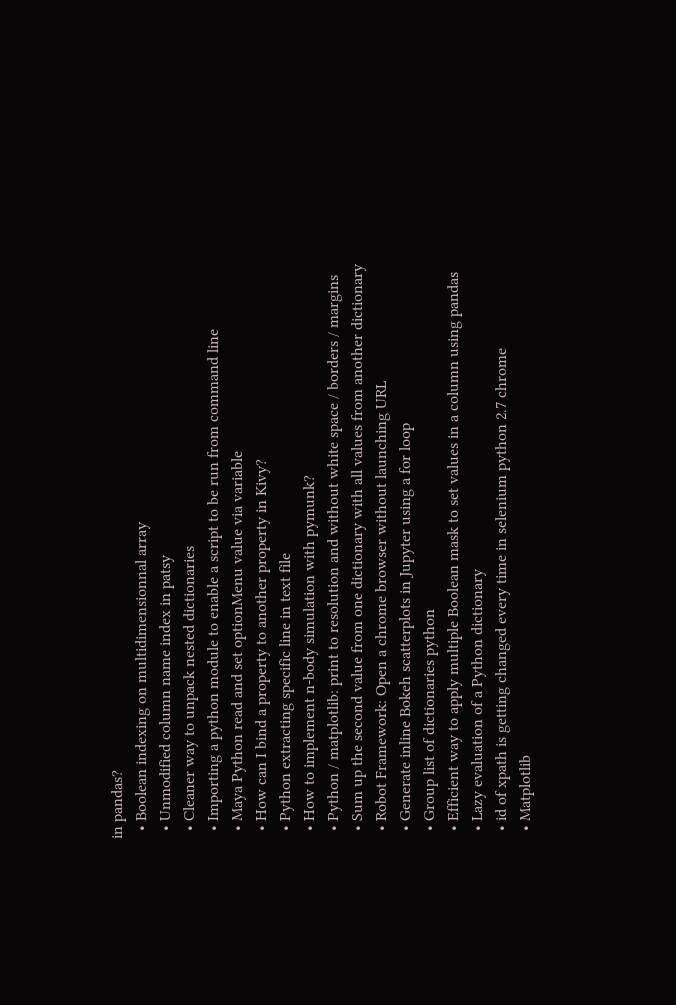in pandas?
  • Boolean indexing on multidimensionnal array
  • Unmodified column name index in patsy
  • Cleaner way to unpack nested dictionaries
  • Importing a python module to enable a script to be run from command line
  • Maya Python read and set optionMenu value via variable
  • How can I bind a property to another property in Kivy?
  • Python extracting specific line in text file
  • How to implement n-body simulation with pymunk?
  • Python / matplotlib: print to resolution and without white space / borders / margins
  • Sum up the second value from one dictionary with all values from another dictionary
  • Robot Framework: Open a chrome browser without launching URL
  • Generate inline Bokeh scatterplots in Jupyter using a for loop
  • Group list of dictionaries python
  • Efficient way to apply multiple Boolean mask to set values in a column using pandas
  • Lazy evaluation of a Python dictionary
  • id of xpath is getting changed every time in selenium python 2.7 chrome
  • Matplotlib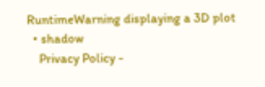RuntimeWarning displaying a 3D plot
  • shadow
    Privacy Policy -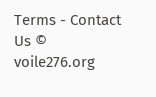Terms - Contact Us © voile276.org